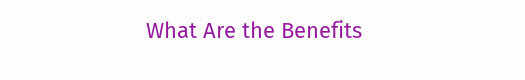What Are the Benefits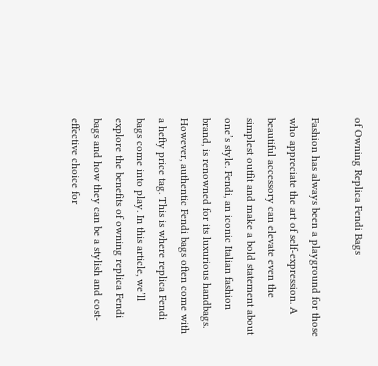of Owning Replica Fendi Bags

Fashion has always been a playground for those who appreciate the art of self-expression. A beautiful accessory can elevate even the simplest outfit and make a bold statement about one’s style. Fendi, an iconic Italian fashion brand, is renowned for its luxurious handbags. However, authentic Fendi bags often come with a hefty price tag. This is where replica Fendi bags come into play. In this article, we’ll explore the benefits of owning replica Fendi bags and how they can be a stylish and cost-effective choice for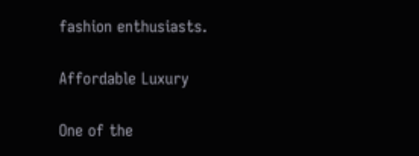fashion enthusiasts.

Affordable Luxury

One of the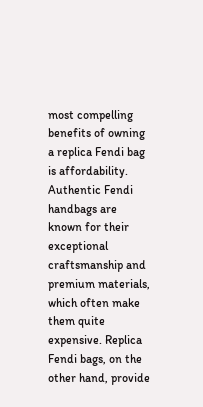most compelling benefits of owning a replica Fendi bag is affordability. Authentic Fendi handbags are known for their exceptional craftsmanship and premium materials, which often make them quite expensive. Replica Fendi bags, on the other hand, provide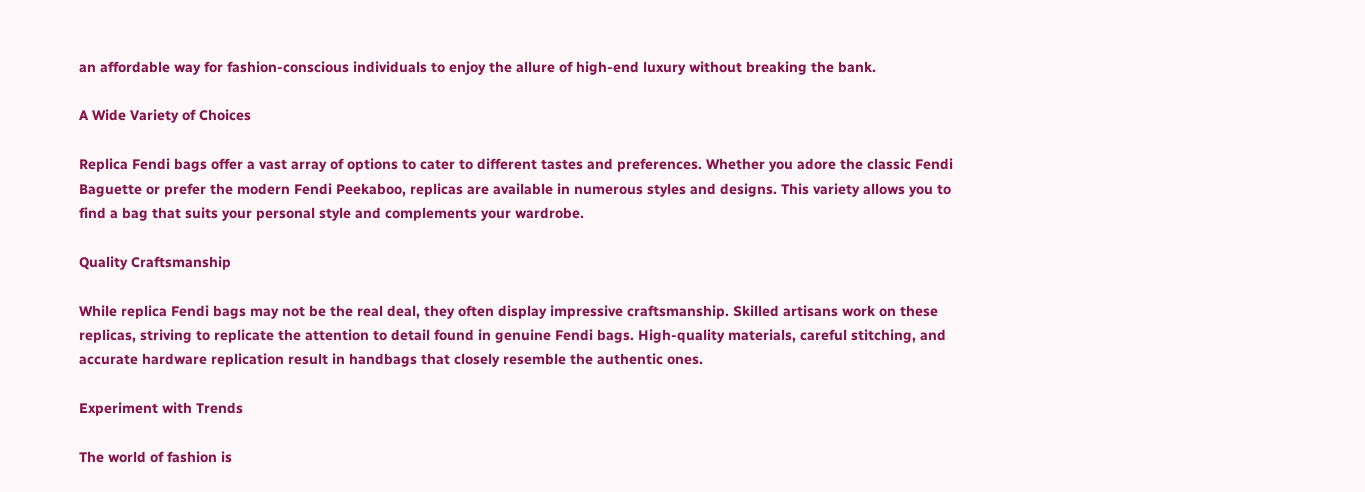an affordable way for fashion-conscious individuals to enjoy the allure of high-end luxury without breaking the bank.

A Wide Variety of Choices

Replica Fendi bags offer a vast array of options to cater to different tastes and preferences. Whether you adore the classic Fendi Baguette or prefer the modern Fendi Peekaboo, replicas are available in numerous styles and designs. This variety allows you to find a bag that suits your personal style and complements your wardrobe.

Quality Craftsmanship

While replica Fendi bags may not be the real deal, they often display impressive craftsmanship. Skilled artisans work on these replicas, striving to replicate the attention to detail found in genuine Fendi bags. High-quality materials, careful stitching, and accurate hardware replication result in handbags that closely resemble the authentic ones.

Experiment with Trends

The world of fashion is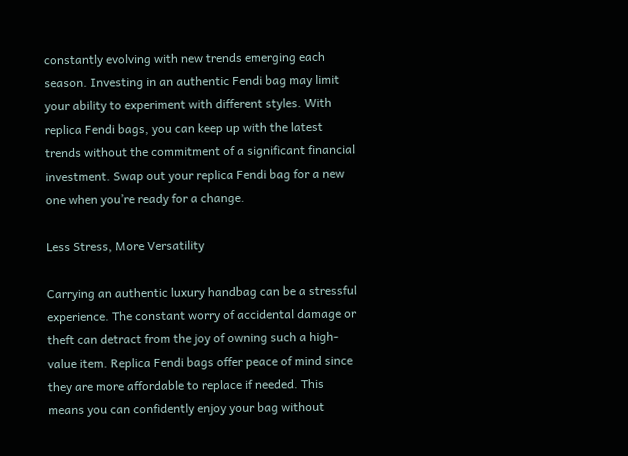constantly evolving with new trends emerging each season. Investing in an authentic Fendi bag may limit your ability to experiment with different styles. With replica Fendi bags, you can keep up with the latest trends without the commitment of a significant financial investment. Swap out your replica Fendi bag for a new one when you’re ready for a change.

Less Stress, More Versatility

Carrying an authentic luxury handbag can be a stressful experience. The constant worry of accidental damage or theft can detract from the joy of owning such a high-value item. Replica Fendi bags offer peace of mind since they are more affordable to replace if needed. This means you can confidently enjoy your bag without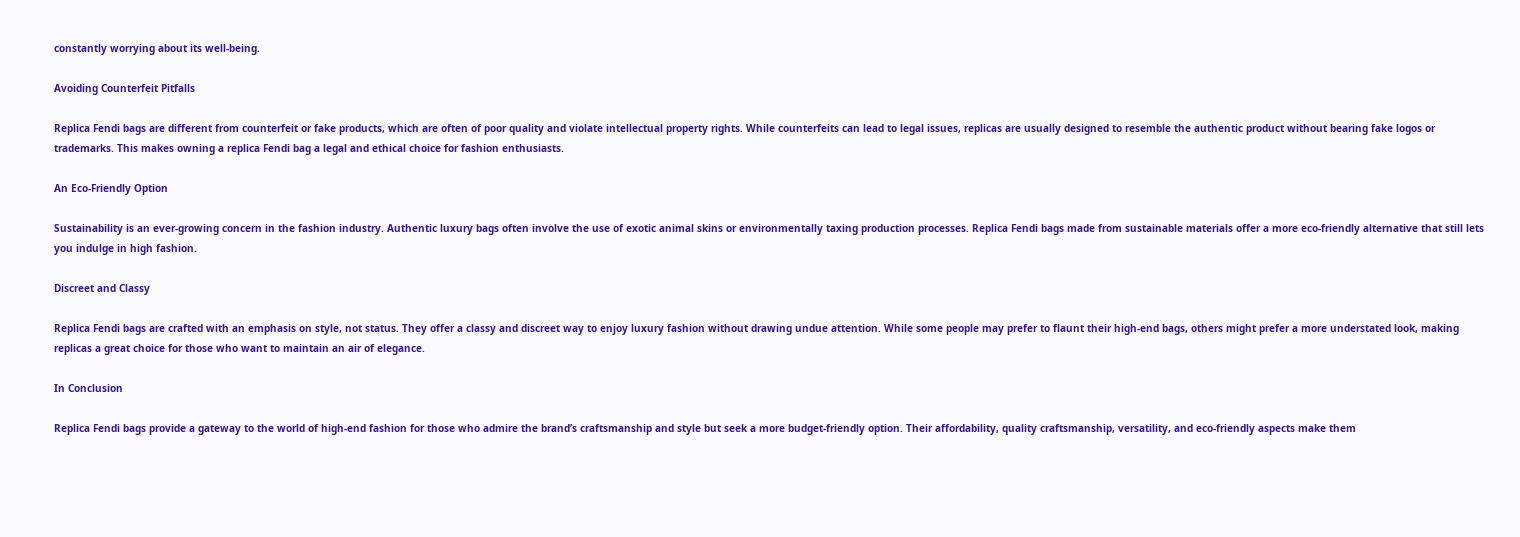constantly worrying about its well-being.

Avoiding Counterfeit Pitfalls

Replica Fendi bags are different from counterfeit or fake products, which are often of poor quality and violate intellectual property rights. While counterfeits can lead to legal issues, replicas are usually designed to resemble the authentic product without bearing fake logos or trademarks. This makes owning a replica Fendi bag a legal and ethical choice for fashion enthusiasts.

An Eco-Friendly Option

Sustainability is an ever-growing concern in the fashion industry. Authentic luxury bags often involve the use of exotic animal skins or environmentally taxing production processes. Replica Fendi bags made from sustainable materials offer a more eco-friendly alternative that still lets you indulge in high fashion.

Discreet and Classy

Replica Fendi bags are crafted with an emphasis on style, not status. They offer a classy and discreet way to enjoy luxury fashion without drawing undue attention. While some people may prefer to flaunt their high-end bags, others might prefer a more understated look, making replicas a great choice for those who want to maintain an air of elegance.

In Conclusion

Replica Fendi bags provide a gateway to the world of high-end fashion for those who admire the brand’s craftsmanship and style but seek a more budget-friendly option. Their affordability, quality craftsmanship, versatility, and eco-friendly aspects make them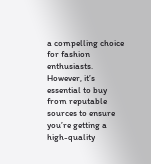a compelling choice for fashion enthusiasts. However, it’s essential to buy from reputable sources to ensure you’re getting a high-quality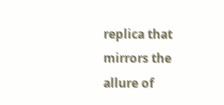replica that mirrors the allure of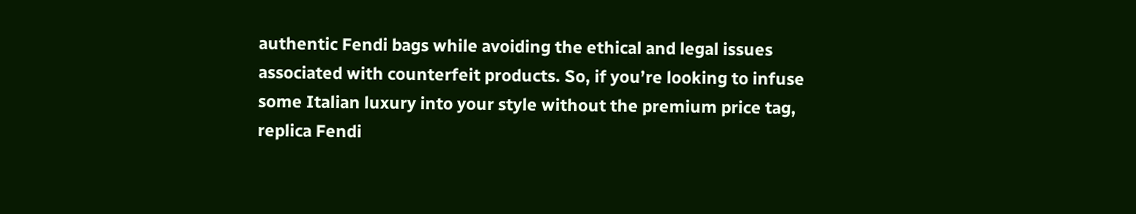authentic Fendi bags while avoiding the ethical and legal issues associated with counterfeit products. So, if you’re looking to infuse some Italian luxury into your style without the premium price tag, replica Fendi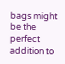bags might be the perfect addition to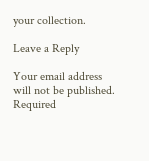your collection.

Leave a Reply

Your email address will not be published. Required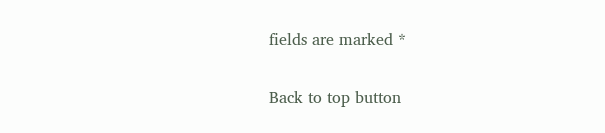fields are marked *

Back to top button